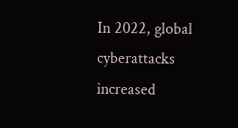In 2022, global cyberattacks increased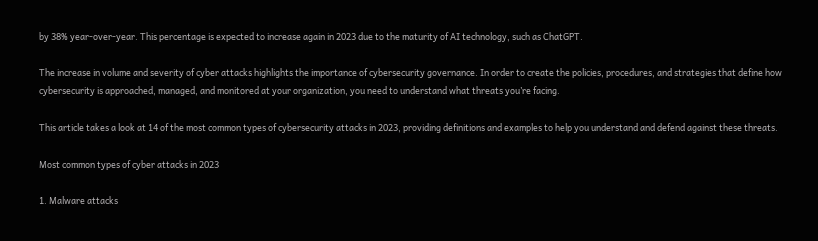by 38% year-over-year. This percentage is expected to increase again in 2023 due to the maturity of AI technology, such as ChatGPT.

The increase in volume and severity of cyber attacks highlights the importance of cybersecurity governance. In order to create the policies, procedures, and strategies that define how cybersecurity is approached, managed, and monitored at your organization, you need to understand what threats you’re facing.

This article takes a look at 14 of the most common types of cybersecurity attacks in 2023, providing definitions and examples to help you understand and defend against these threats.

Most common types of cyber attacks in 2023

1. Malware attacks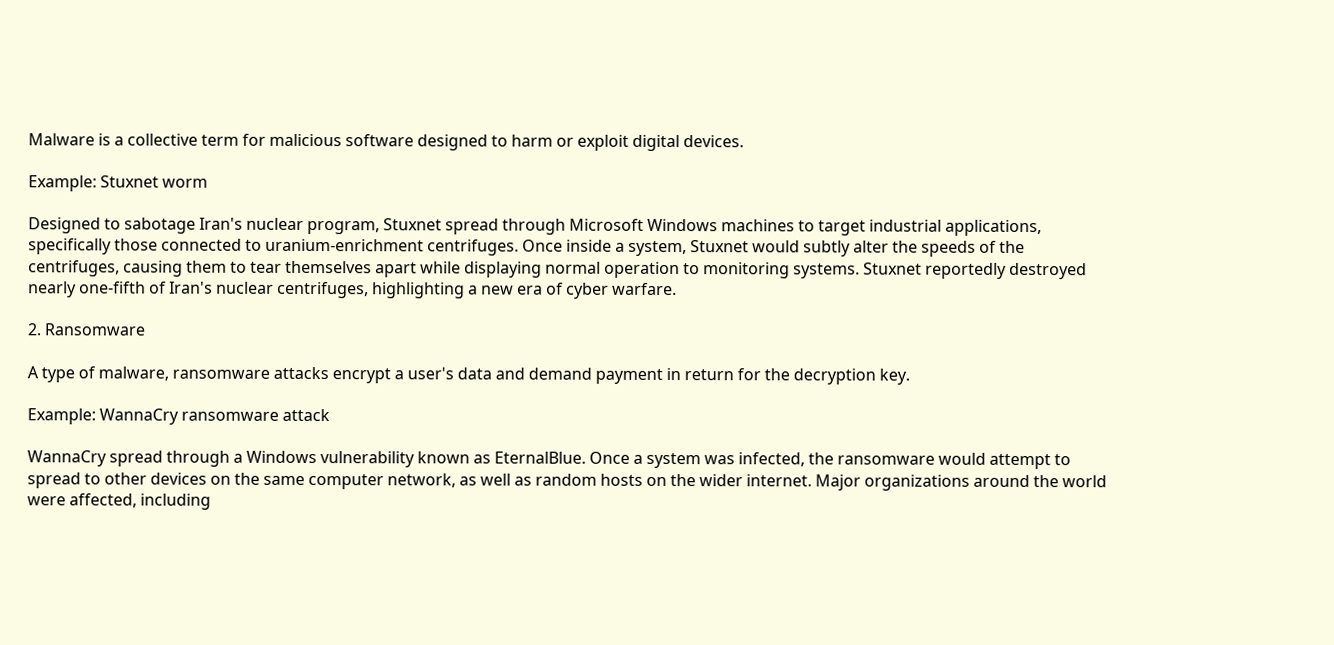Malware is a collective term for malicious software designed to harm or exploit digital devices.

Example: Stuxnet worm

Designed to sabotage Iran's nuclear program, Stuxnet spread through Microsoft Windows machines to target industrial applications, specifically those connected to uranium-enrichment centrifuges. Once inside a system, Stuxnet would subtly alter the speeds of the centrifuges, causing them to tear themselves apart while displaying normal operation to monitoring systems. Stuxnet reportedly destroyed nearly one-fifth of Iran's nuclear centrifuges, highlighting a new era of cyber warfare.

2. Ransomware

A type of malware, ransomware attacks encrypt a user's data and demand payment in return for the decryption key.

Example: WannaCry ransomware attack

WannaCry spread through a Windows vulnerability known as EternalBlue. Once a system was infected, the ransomware would attempt to spread to other devices on the same computer network, as well as random hosts on the wider internet. Major organizations around the world were affected, including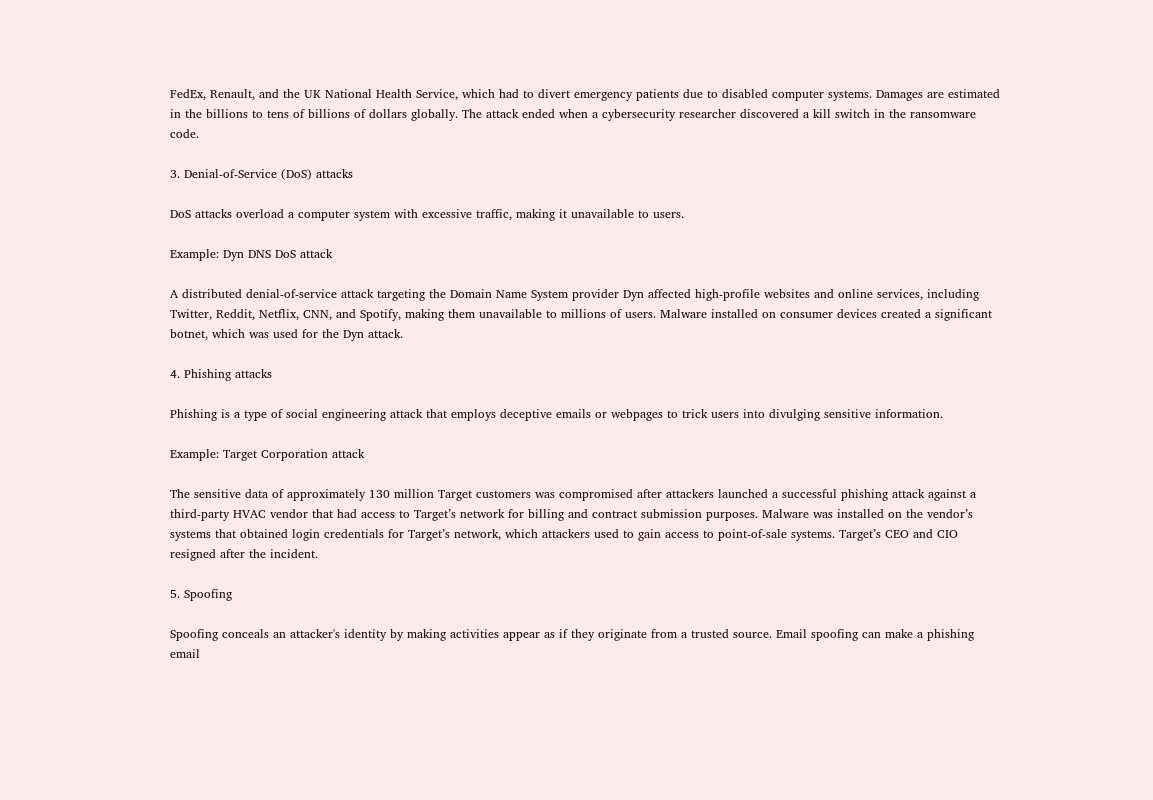FedEx, Renault, and the UK National Health Service, which had to divert emergency patients due to disabled computer systems. Damages are estimated in the billions to tens of billions of dollars globally. The attack ended when a cybersecurity researcher discovered a kill switch in the ransomware code.

3. Denial-of-Service (DoS) attacks

DoS attacks overload a computer system with excessive traffic, making it unavailable to users.

Example: Dyn DNS DoS attack

A distributed denial-of-service attack targeting the Domain Name System provider Dyn affected high-profile websites and online services, including Twitter, Reddit, Netflix, CNN, and Spotify, making them unavailable to millions of users. Malware installed on consumer devices created a significant botnet, which was used for the Dyn attack.

4. Phishing attacks

Phishing is a type of social engineering attack that employs deceptive emails or webpages to trick users into divulging sensitive information.

Example: Target Corporation attack

The sensitive data of approximately 130 million Target customers was compromised after attackers launched a successful phishing attack against a third-party HVAC vendor that had access to Target’s network for billing and contract submission purposes. Malware was installed on the vendor’s systems that obtained login credentials for Target’s network, which attackers used to gain access to point-of-sale systems. Target’s CEO and CIO resigned after the incident.

5. Spoofing

Spoofing conceals an attacker's identity by making activities appear as if they originate from a trusted source. Email spoofing can make a phishing email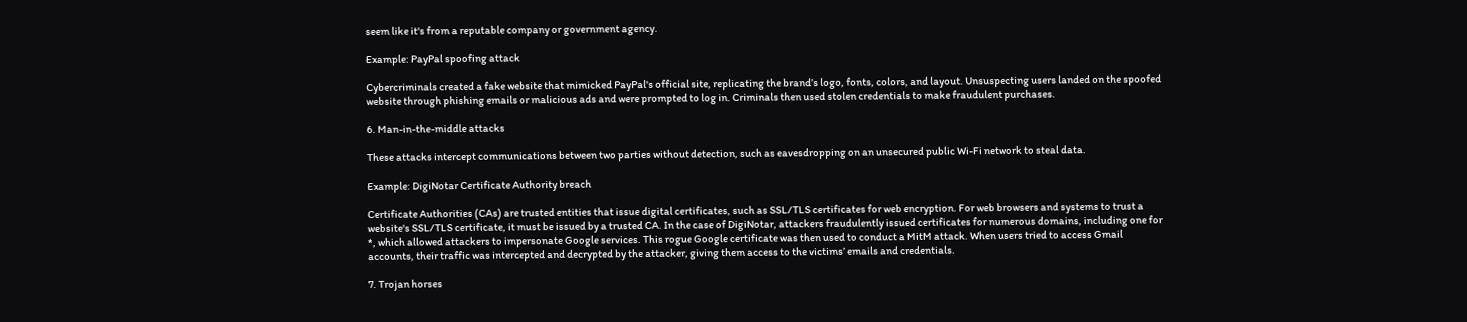seem like it's from a reputable company or government agency.

Example: PayPal spoofing attack

Cybercriminals created a fake website that mimicked PayPal's official site, replicating the brand’s logo, fonts, colors, and layout. Unsuspecting users landed on the spoofed website through phishing emails or malicious ads and were prompted to log in. Criminals then used stolen credentials to make fraudulent purchases.

6. Man-in-the-middle attacks

These attacks intercept communications between two parties without detection, such as eavesdropping on an unsecured public Wi-Fi network to steal data.

Example: DigiNotar Certificate Authority breach

Certificate Authorities (CAs) are trusted entities that issue digital certificates, such as SSL/TLS certificates for web encryption. For web browsers and systems to trust a website's SSL/TLS certificate, it must be issued by a trusted CA. In the case of DigiNotar, attackers fraudulently issued certificates for numerous domains, including one for *, which allowed attackers to impersonate Google services. This rogue Google certificate was then used to conduct a MitM attack. When users tried to access Gmail accounts, their traffic was intercepted and decrypted by the attacker, giving them access to the victims’ emails and credentials.

7. Trojan horses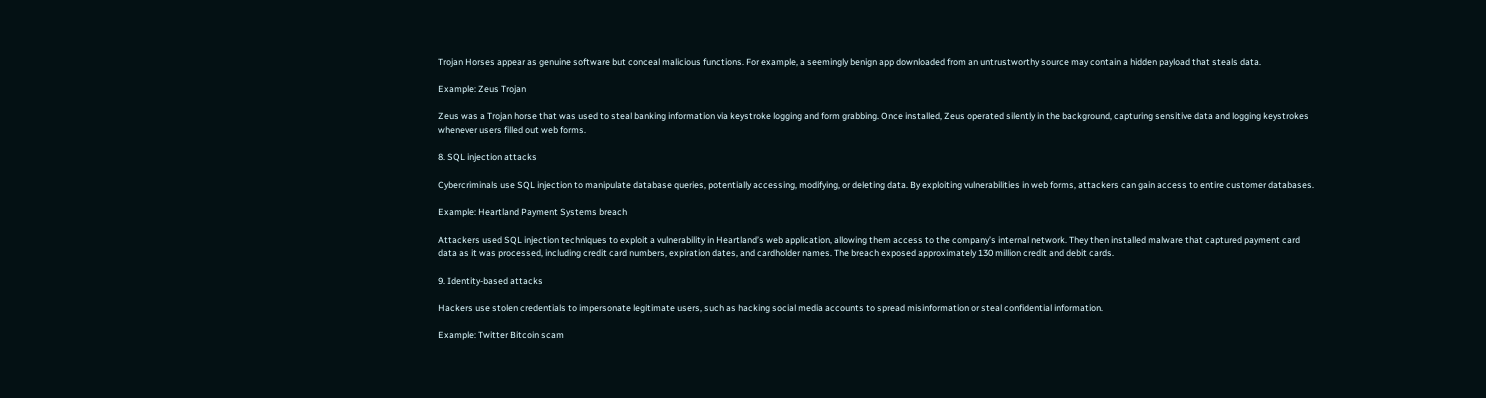Trojan Horses appear as genuine software but conceal malicious functions. For example, a seemingly benign app downloaded from an untrustworthy source may contain a hidden payload that steals data.

Example: Zeus Trojan

Zeus was a Trojan horse that was used to steal banking information via keystroke logging and form grabbing. Once installed, Zeus operated silently in the background, capturing sensitive data and logging keystrokes whenever users filled out web forms.

8. SQL injection attacks

Cybercriminals use SQL injection to manipulate database queries, potentially accessing, modifying, or deleting data. By exploiting vulnerabilities in web forms, attackers can gain access to entire customer databases.

Example: Heartland Payment Systems breach

Attackers used SQL injection techniques to exploit a vulnerability in Heartland’s web application, allowing them access to the company’s internal network. They then installed malware that captured payment card data as it was processed, including credit card numbers, expiration dates, and cardholder names. The breach exposed approximately 130 million credit and debit cards.

9. Identity-based attacks

Hackers use stolen credentials to impersonate legitimate users, such as hacking social media accounts to spread misinformation or steal confidential information.

Example: Twitter Bitcoin scam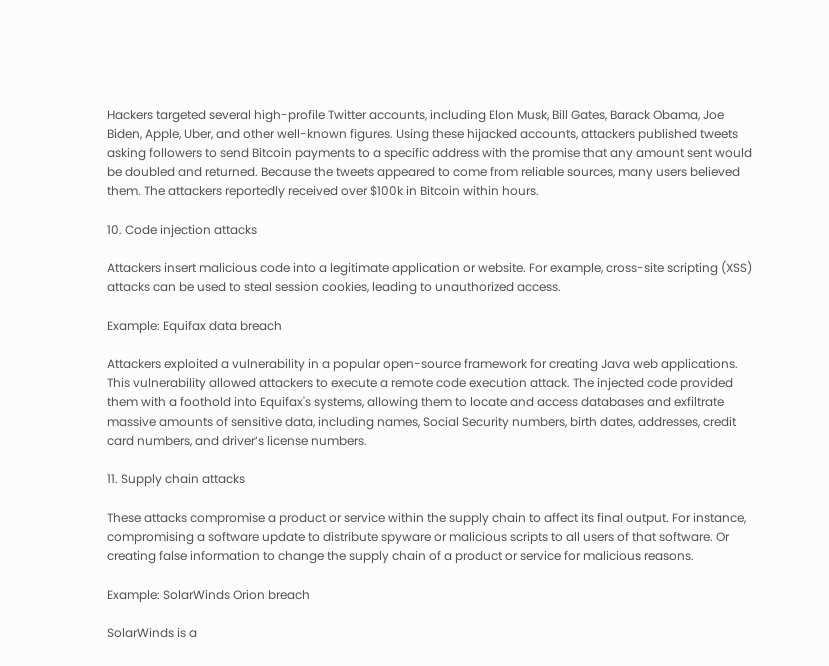Hackers targeted several high-profile Twitter accounts, including Elon Musk, Bill Gates, Barack Obama, Joe Biden, Apple, Uber, and other well-known figures. Using these hijacked accounts, attackers published tweets asking followers to send Bitcoin payments to a specific address with the promise that any amount sent would be doubled and returned. Because the tweets appeared to come from reliable sources, many users believed them. The attackers reportedly received over $100k in Bitcoin within hours.

10. Code injection attacks

Attackers insert malicious code into a legitimate application or website. For example, cross-site scripting (XSS) attacks can be used to steal session cookies, leading to unauthorized access.

Example: Equifax data breach

Attackers exploited a vulnerability in a popular open-source framework for creating Java web applications. This vulnerability allowed attackers to execute a remote code execution attack. The injected code provided them with a foothold into Equifax's systems, allowing them to locate and access databases and exfiltrate massive amounts of sensitive data, including names, Social Security numbers, birth dates, addresses, credit card numbers, and driver’s license numbers.

11. Supply chain attacks

These attacks compromise a product or service within the supply chain to affect its final output. For instance, compromising a software update to distribute spyware or malicious scripts to all users of that software. Or creating false information to change the supply chain of a product or service for malicious reasons.

Example: SolarWinds Orion breach

SolarWinds is a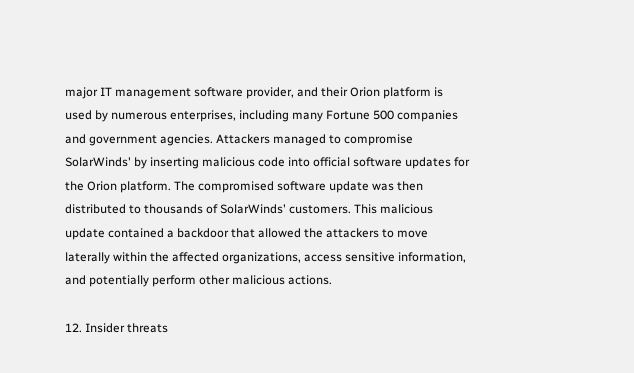major IT management software provider, and their Orion platform is used by numerous enterprises, including many Fortune 500 companies and government agencies. Attackers managed to compromise SolarWinds' by inserting malicious code into official software updates for the Orion platform. The compromised software update was then distributed to thousands of SolarWinds' customers. This malicious update contained a backdoor that allowed the attackers to move laterally within the affected organizations, access sensitive information, and potentially perform other malicious actions.

12. Insider threats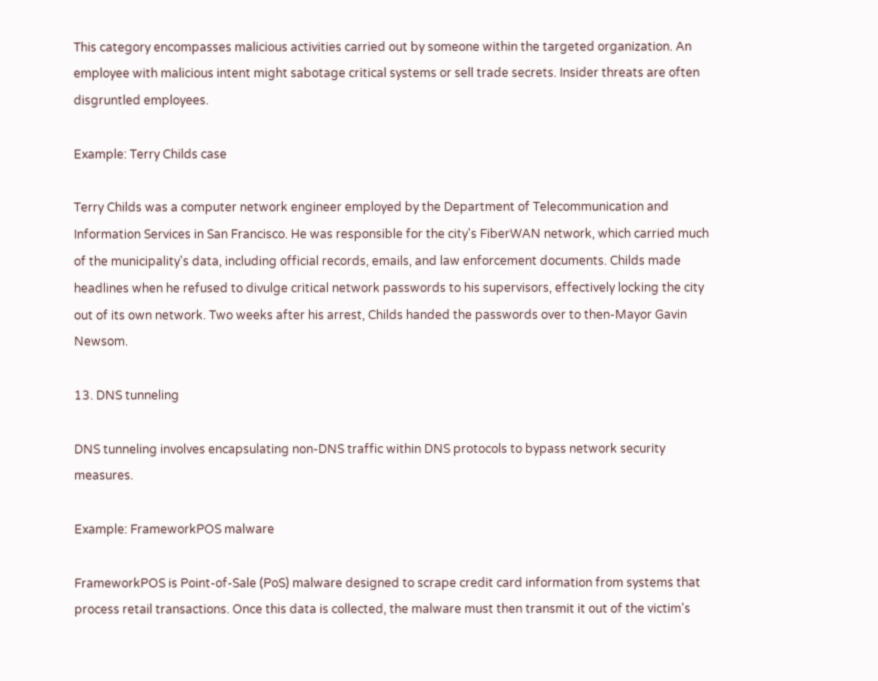This category encompasses malicious activities carried out by someone within the targeted organization. An employee with malicious intent might sabotage critical systems or sell trade secrets. Insider threats are often disgruntled employees.

Example: Terry Childs case

Terry Childs was a computer network engineer employed by the Department of Telecommunication and Information Services in San Francisco. He was responsible for the city's FiberWAN network, which carried much of the municipality's data, including official records, emails, and law enforcement documents. Childs made headlines when he refused to divulge critical network passwords to his supervisors, effectively locking the city out of its own network. Two weeks after his arrest, Childs handed the passwords over to then-Mayor Gavin Newsom.

13. DNS tunneling

DNS tunneling involves encapsulating non-DNS traffic within DNS protocols to bypass network security measures.

Example: FrameworkPOS malware

FrameworkPOS is Point-of-Sale (PoS) malware designed to scrape credit card information from systems that process retail transactions. Once this data is collected, the malware must then transmit it out of the victim's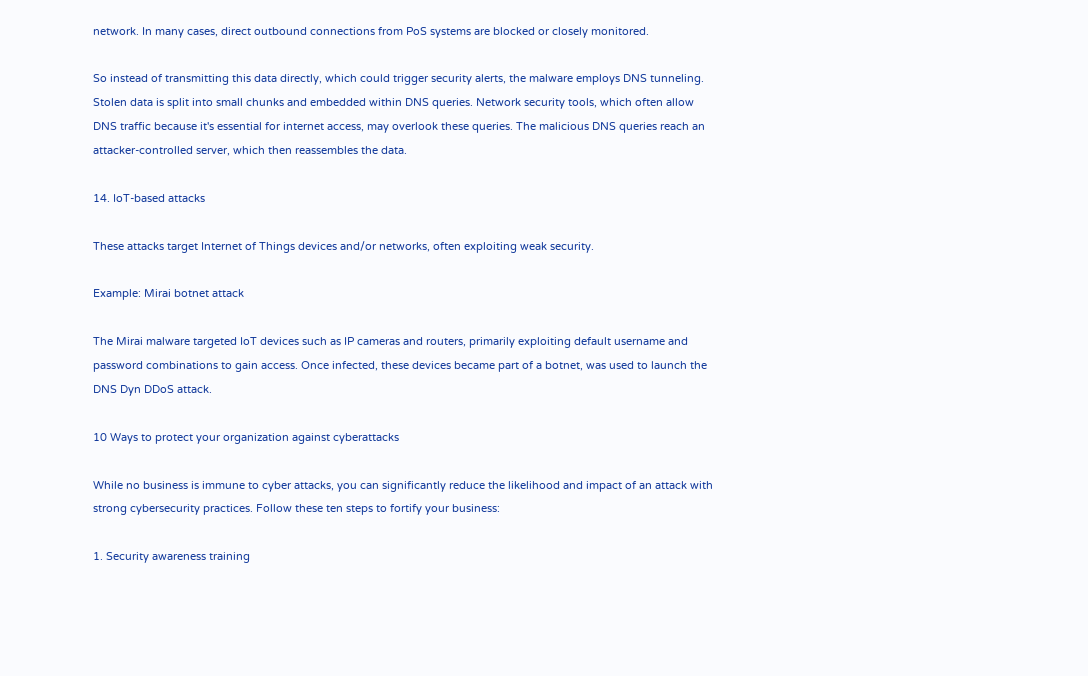network. In many cases, direct outbound connections from PoS systems are blocked or closely monitored.

So instead of transmitting this data directly, which could trigger security alerts, the malware employs DNS tunneling. Stolen data is split into small chunks and embedded within DNS queries. Network security tools, which often allow DNS traffic because it's essential for internet access, may overlook these queries. The malicious DNS queries reach an attacker-controlled server, which then reassembles the data.

14. IoT-based attacks

These attacks target Internet of Things devices and/or networks, often exploiting weak security.

Example: Mirai botnet attack

The Mirai malware targeted IoT devices such as IP cameras and routers, primarily exploiting default username and password combinations to gain access. Once infected, these devices became part of a botnet, was used to launch the DNS Dyn DDoS attack.

10 Ways to protect your organization against cyberattacks

While no business is immune to cyber attacks, you can significantly reduce the likelihood and impact of an attack with strong cybersecurity practices. Follow these ten steps to fortify your business:

1. Security awareness training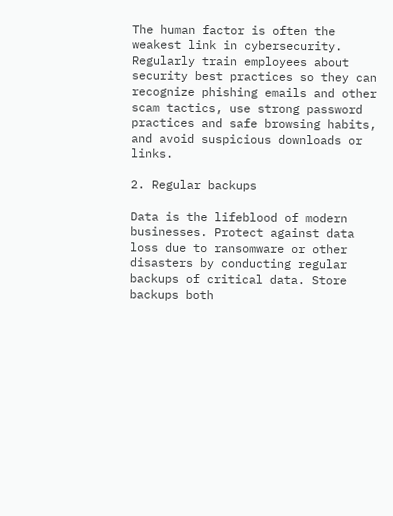The human factor is often the weakest link in cybersecurity. Regularly train employees about security best practices so they can recognize phishing emails and other scam tactics, use strong password practices and safe browsing habits, and avoid suspicious downloads or links.

2. Regular backups

Data is the lifeblood of modern businesses. Protect against data loss due to ransomware or other disasters by conducting regular backups of critical data. Store backups both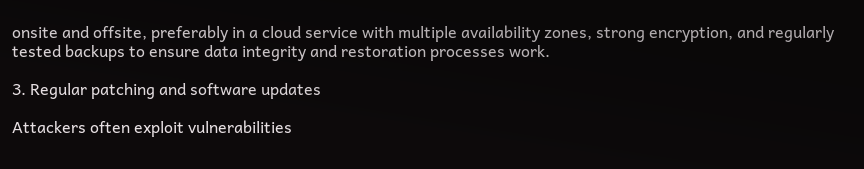onsite and offsite, preferably in a cloud service with multiple availability zones, strong encryption, and regularly tested backups to ensure data integrity and restoration processes work.

3. Regular patching and software updates

Attackers often exploit vulnerabilities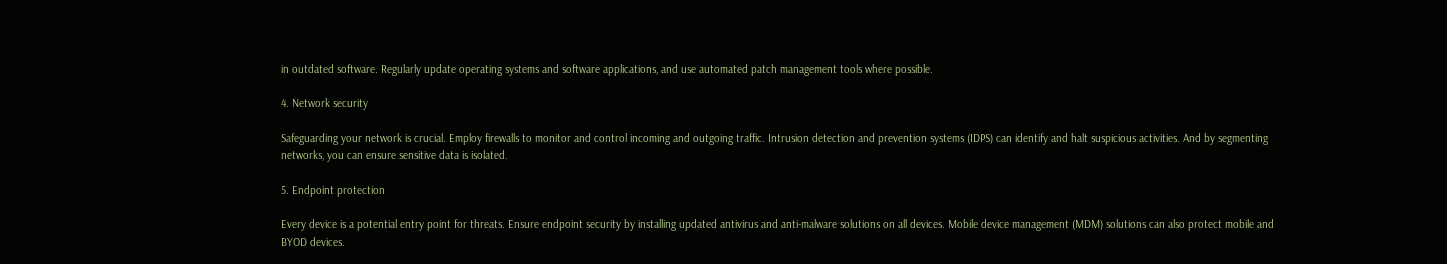in outdated software. Regularly update operating systems and software applications, and use automated patch management tools where possible.

4. Network security

Safeguarding your network is crucial. Employ firewalls to monitor and control incoming and outgoing traffic. Intrusion detection and prevention systems (IDPS) can identify and halt suspicious activities. And by segmenting networks, you can ensure sensitive data is isolated.

5. Endpoint protection

Every device is a potential entry point for threats. Ensure endpoint security by installing updated antivirus and anti-malware solutions on all devices. Mobile device management (MDM) solutions can also protect mobile and BYOD devices.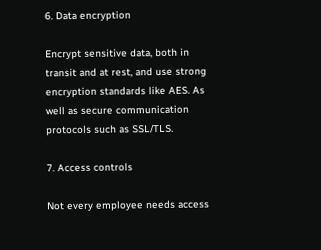6. Data encryption

Encrypt sensitive data, both in transit and at rest, and use strong encryption standards like AES. As well as secure communication protocols such as SSL/TLS.

7. Access controls

Not every employee needs access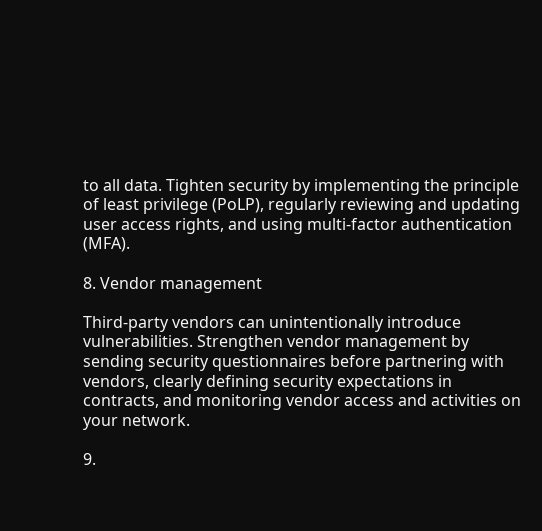to all data. Tighten security by implementing the principle of least privilege (PoLP), regularly reviewing and updating user access rights, and using multi-factor authentication (MFA).

8. Vendor management

Third-party vendors can unintentionally introduce vulnerabilities. Strengthen vendor management by sending security questionnaires before partnering with vendors, clearly defining security expectations in contracts, and monitoring vendor access and activities on your network.

9.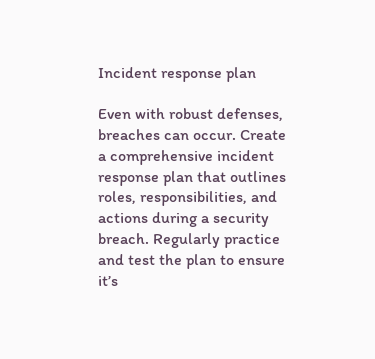Incident response plan

Even with robust defenses, breaches can occur. Create a comprehensive incident response plan that outlines roles, responsibilities, and actions during a security breach. Regularly practice and test the plan to ensure it’s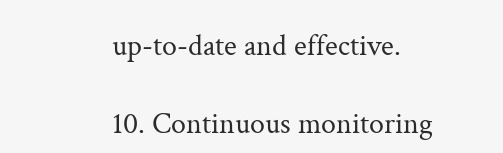up-to-date and effective.

10. Continuous monitoring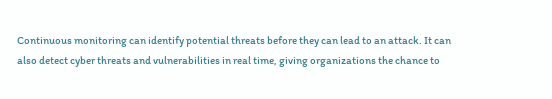Continuous monitoring can identify potential threats before they can lead to an attack. It can also detect cyber threats and vulnerabilities in real time, giving organizations the chance to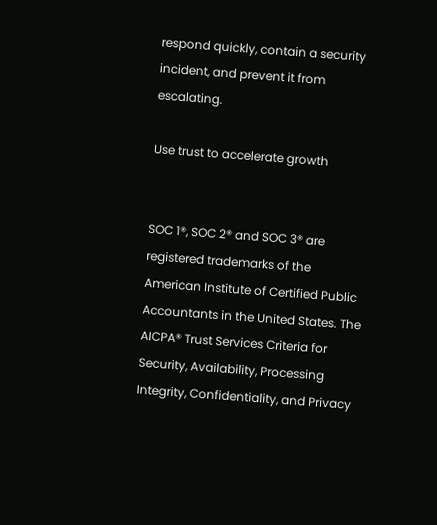respond quickly, contain a security incident, and prevent it from escalating.

Use trust to accelerate growth


SOC 1®, SOC 2® and SOC 3® are registered trademarks of the American Institute of Certified Public Accountants in the United States. The AICPA® Trust Services Criteria for Security, Availability, Processing Integrity, Confidentiality, and Privacy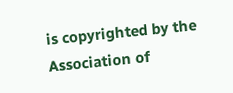is copyrighted by the Association of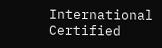International Certified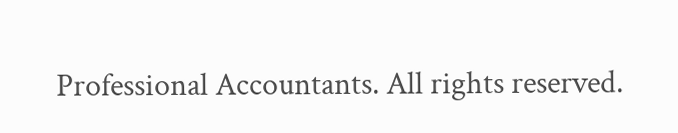Professional Accountants. All rights reserved.